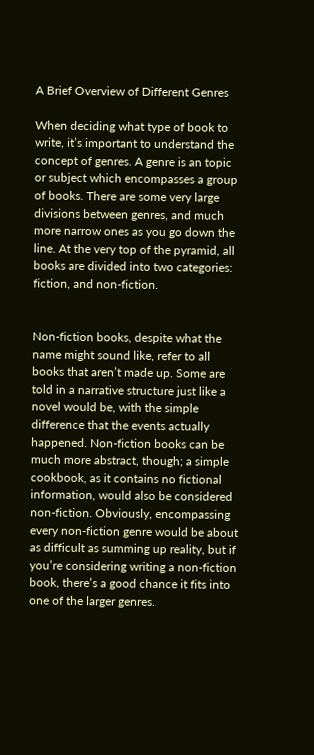A Brief Overview of Different Genres

When deciding what type of book to write, it’s important to understand the concept of genres. A genre is an topic or subject which encompasses a group of books. There are some very large divisions between genres, and much more narrow ones as you go down the line. At the very top of the pyramid, all books are divided into two categories: fiction, and non-fiction.


Non-fiction books, despite what the name might sound like, refer to all books that aren’t made up. Some are told in a narrative structure just like a novel would be, with the simple difference that the events actually happened. Non-fiction books can be much more abstract, though; a simple cookbook, as it contains no fictional information, would also be considered non-fiction. Obviously, encompassing every non-fiction genre would be about as difficult as summing up reality, but if you’re considering writing a non-fiction book, there’s a good chance it fits into one of the larger genres.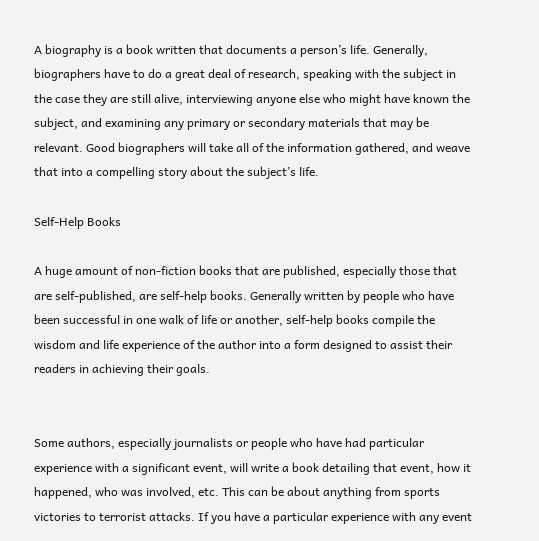A biography is a book written that documents a person’s life. Generally, biographers have to do a great deal of research, speaking with the subject in the case they are still alive, interviewing anyone else who might have known the subject, and examining any primary or secondary materials that may be relevant. Good biographers will take all of the information gathered, and weave that into a compelling story about the subject’s life.

Self-Help Books

A huge amount of non-fiction books that are published, especially those that are self-published, are self-help books. Generally written by people who have been successful in one walk of life or another, self-help books compile the wisdom and life experience of the author into a form designed to assist their readers in achieving their goals.


Some authors, especially journalists or people who have had particular experience with a significant event, will write a book detailing that event, how it happened, who was involved, etc. This can be about anything from sports victories to terrorist attacks. If you have a particular experience with any event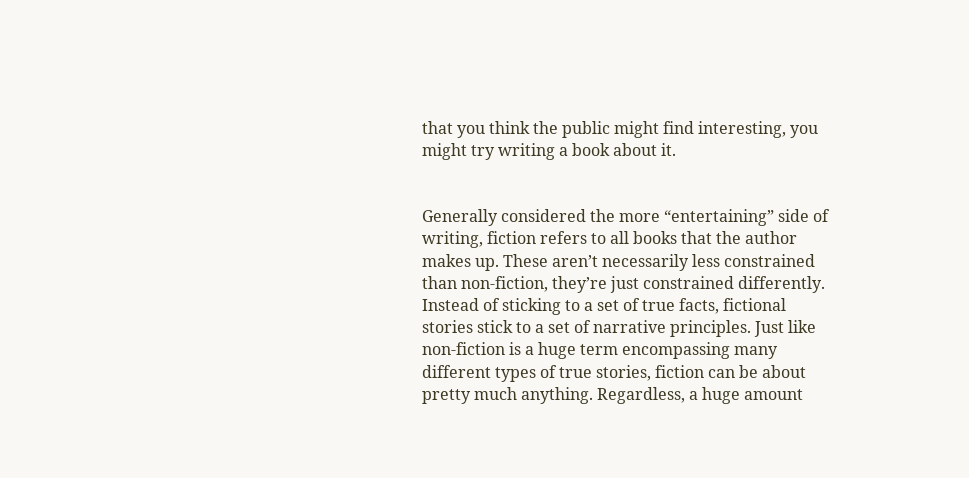that you think the public might find interesting, you might try writing a book about it.


Generally considered the more “entertaining” side of writing, fiction refers to all books that the author makes up. These aren’t necessarily less constrained than non-fiction, they’re just constrained differently. Instead of sticking to a set of true facts, fictional stories stick to a set of narrative principles. Just like non-fiction is a huge term encompassing many different types of true stories, fiction can be about pretty much anything. Regardless, a huge amount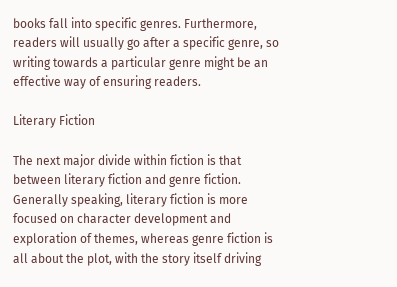books fall into specific genres. Furthermore, readers will usually go after a specific genre, so writing towards a particular genre might be an effective way of ensuring readers.

Literary Fiction

The next major divide within fiction is that between literary fiction and genre fiction. Generally speaking, literary fiction is more focused on character development and exploration of themes, whereas genre fiction is all about the plot, with the story itself driving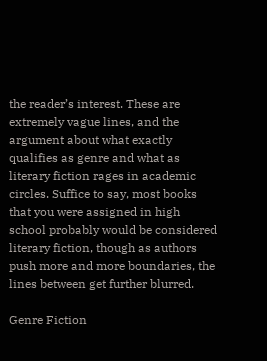the reader’s interest. These are extremely vague lines, and the argument about what exactly qualifies as genre and what as literary fiction rages in academic circles. Suffice to say, most books that you were assigned in high school probably would be considered literary fiction, though as authors push more and more boundaries, the lines between get further blurred.

Genre Fiction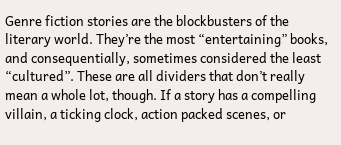Genre fiction stories are the blockbusters of the literary world. They’re the most “entertaining” books, and consequentially, sometimes considered the least “cultured”. These are all dividers that don’t really mean a whole lot, though. If a story has a compelling villain, a ticking clock, action packed scenes, or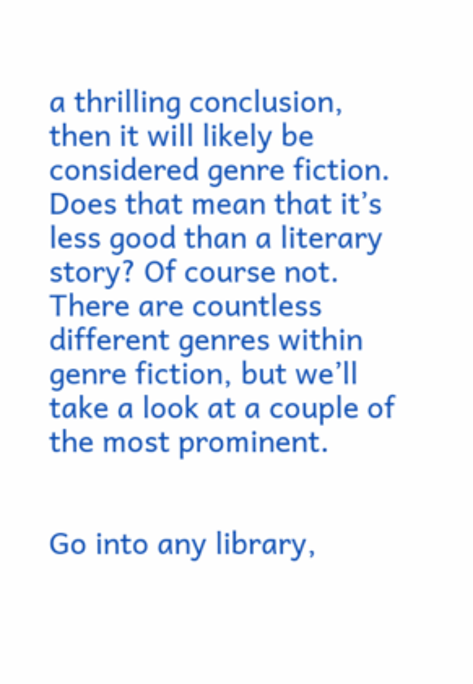a thrilling conclusion, then it will likely be considered genre fiction. Does that mean that it’s less good than a literary story? Of course not. There are countless different genres within genre fiction, but we’ll take a look at a couple of the most prominent.


Go into any library,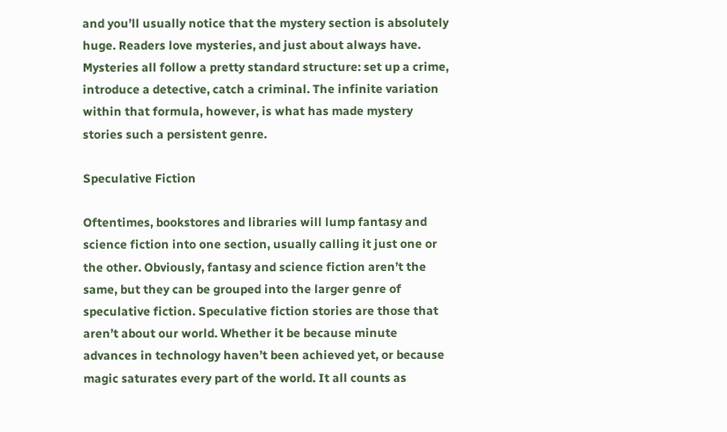and you’ll usually notice that the mystery section is absolutely huge. Readers love mysteries, and just about always have. Mysteries all follow a pretty standard structure: set up a crime, introduce a detective, catch a criminal. The infinite variation within that formula, however, is what has made mystery stories such a persistent genre.

Speculative Fiction

Oftentimes, bookstores and libraries will lump fantasy and science fiction into one section, usually calling it just one or the other. Obviously, fantasy and science fiction aren’t the same, but they can be grouped into the larger genre of speculative fiction. Speculative fiction stories are those that aren’t about our world. Whether it be because minute advances in technology haven’t been achieved yet, or because magic saturates every part of the world. It all counts as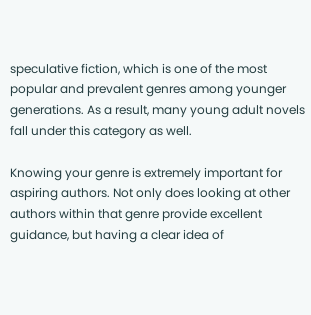speculative fiction, which is one of the most popular and prevalent genres among younger generations. As a result, many young adult novels fall under this category as well.

Knowing your genre is extremely important for aspiring authors. Not only does looking at other authors within that genre provide excellent guidance, but having a clear idea of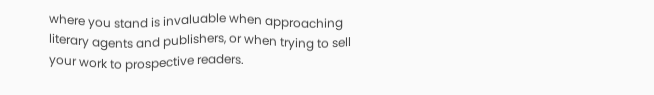where you stand is invaluable when approaching literary agents and publishers, or when trying to sell your work to prospective readers.